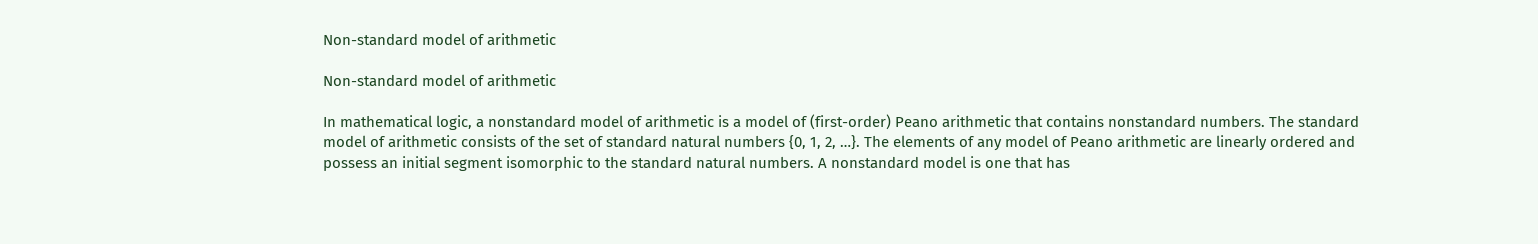Non-standard model of arithmetic

Non-standard model of arithmetic

In mathematical logic, a nonstandard model of arithmetic is a model of (first-order) Peano arithmetic that contains nonstandard numbers. The standard model of arithmetic consists of the set of standard natural numbers {0, 1, 2, …}. The elements of any model of Peano arithmetic are linearly ordered and possess an initial segment isomorphic to the standard natural numbers. A nonstandard model is one that has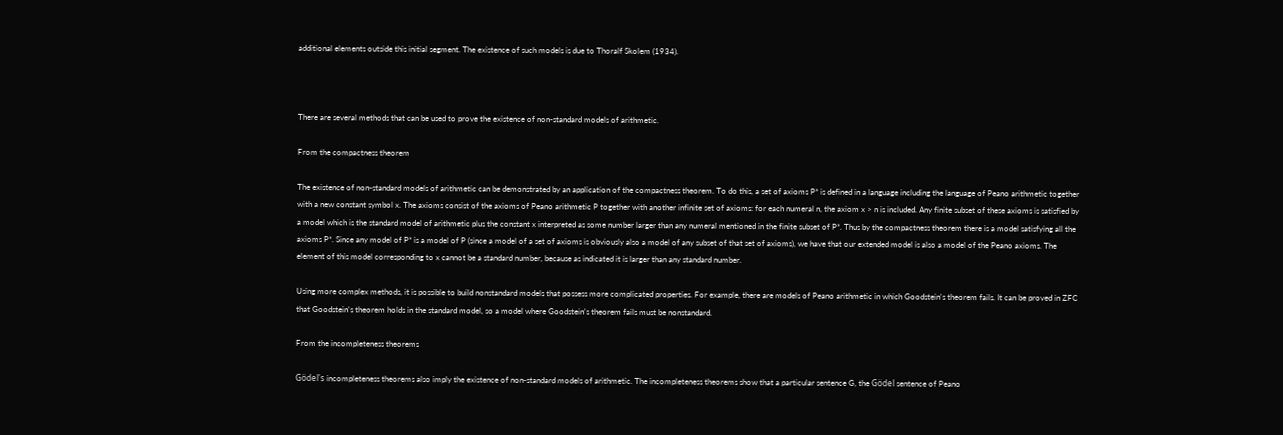additional elements outside this initial segment. The existence of such models is due to Thoralf Skolem (1934).



There are several methods that can be used to prove the existence of non-standard models of arithmetic.

From the compactness theorem

The existence of non-standard models of arithmetic can be demonstrated by an application of the compactness theorem. To do this, a set of axioms P* is defined in a language including the language of Peano arithmetic together with a new constant symbol x. The axioms consist of the axioms of Peano arithmetic P together with another infinite set of axioms: for each numeral n, the axiom x > n is included. Any finite subset of these axioms is satisfied by a model which is the standard model of arithmetic plus the constant x interpreted as some number larger than any numeral mentioned in the finite subset of P*. Thus by the compactness theorem there is a model satisfying all the axioms P*. Since any model of P* is a model of P (since a model of a set of axioms is obviously also a model of any subset of that set of axioms), we have that our extended model is also a model of the Peano axioms. The element of this model corresponding to x cannot be a standard number, because as indicated it is larger than any standard number.

Using more complex methods, it is possible to build nonstandard models that possess more complicated properties. For example, there are models of Peano arithmetic in which Goodstein's theorem fails. It can be proved in ZFC that Goodstein's theorem holds in the standard model, so a model where Goodstein's theorem fails must be nonstandard.

From the incompleteness theorems

Gödel's incompleteness theorems also imply the existence of non-standard models of arithmetic. The incompleteness theorems show that a particular sentence G, the Gödel sentence of Peano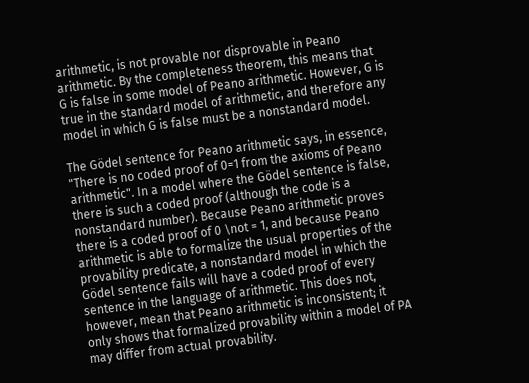arithmetic, is not provable nor disprovable in Peano arithmetic. By the completeness theorem, this means that G is false in some model of Peano arithmetic. However, G is true in the standard model of arithmetic, and therefore any model in which G is false must be a nonstandard model.

The Gödel sentence for Peano arithmetic says, in essence, "There is no coded proof of 0=1 from the axioms of Peano arithmetic". In a model where the Gödel sentence is false, there is such a coded proof (although the code is a nonstandard number). Because Peano arithmetic proves there is a coded proof of 0 \not = 1, and because Peano arithmetic is able to formalize the usual properties of the provability predicate, a nonstandard model in which the Gödel sentence fails will have a coded proof of every sentence in the language of arithmetic. This does not, however, mean that Peano arithmetic is inconsistent; it only shows that formalized provability within a model of PA may differ from actual provability.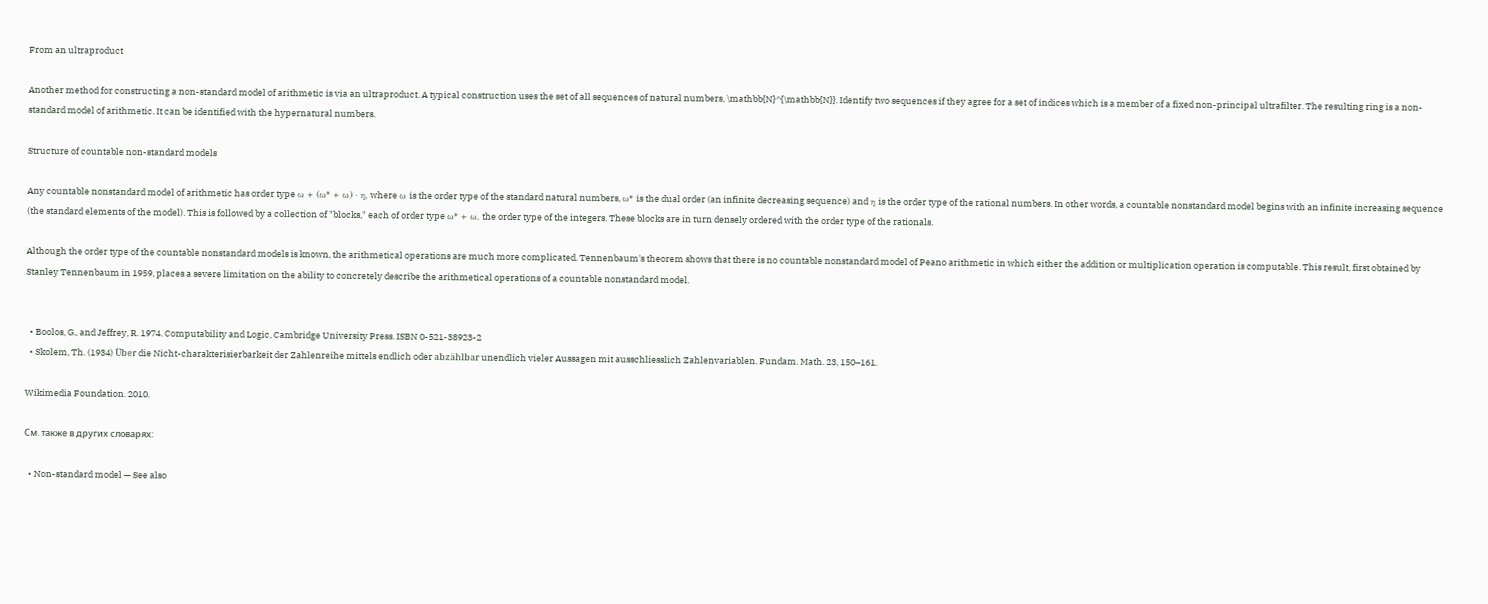From an ultraproduct

Another method for constructing a non-standard model of arithmetic is via an ultraproduct. A typical construction uses the set of all sequences of natural numbers, \mathbb{N}^{\mathbb{N}}. Identify two sequences if they agree for a set of indices which is a member of a fixed non-principal ultrafilter. The resulting ring is a non-standard model of arithmetic. It can be identified with the hypernatural numbers.

Structure of countable non-standard models

Any countable nonstandard model of arithmetic has order type ω + (ω* + ω) · η, where ω is the order type of the standard natural numbers, ω* is the dual order (an infinite decreasing sequence) and η is the order type of the rational numbers. In other words, a countable nonstandard model begins with an infinite increasing sequence (the standard elements of the model). This is followed by a collection of "blocks," each of order type ω* + ω, the order type of the integers. These blocks are in turn densely ordered with the order type of the rationals.

Although the order type of the countable nonstandard models is known, the arithmetical operations are much more complicated. Tennenbaum's theorem shows that there is no countable nonstandard model of Peano arithmetic in which either the addition or multiplication operation is computable. This result, first obtained by Stanley Tennenbaum in 1959, places a severe limitation on the ability to concretely describe the arithmetical operations of a countable nonstandard model.


  • Boolos, G., and Jeffrey, R. 1974. Computability and Logic, Cambridge University Press. ISBN 0-521-38923-2
  • Skolem, Th. (1934) Über die Nicht-charakterisierbarkeit der Zahlenreihe mittels endlich oder abzählbar unendlich vieler Aussagen mit ausschliesslich Zahlenvariablen. Fundam. Math. 23, 150–161.

Wikimedia Foundation. 2010.

См. также в других словарях:

  • Non-standard model — See also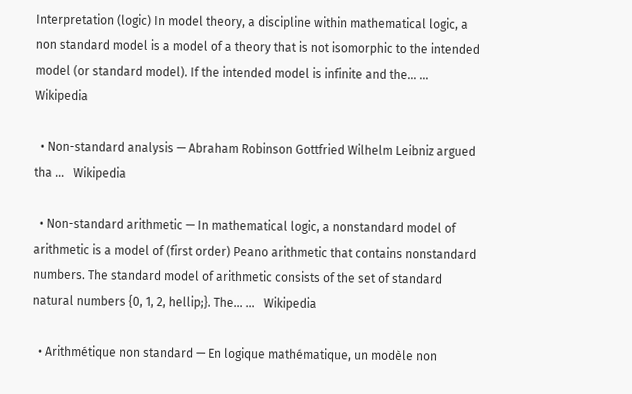Interpretation (logic) In model theory, a discipline within mathematical logic, a non standard model is a model of a theory that is not isomorphic to the intended model (or standard model). If the intended model is infinite and the… …   Wikipedia

  • Non-standard analysis — Abraham Robinson Gottfried Wilhelm Leibniz argued tha …   Wikipedia

  • Non-standard arithmetic — In mathematical logic, a nonstandard model of arithmetic is a model of (first order) Peano arithmetic that contains nonstandard numbers. The standard model of arithmetic consists of the set of standard natural numbers {0, 1, 2, hellip;}. The… …   Wikipedia

  • Arithmétique non standard — En logique mathématique, un modèle non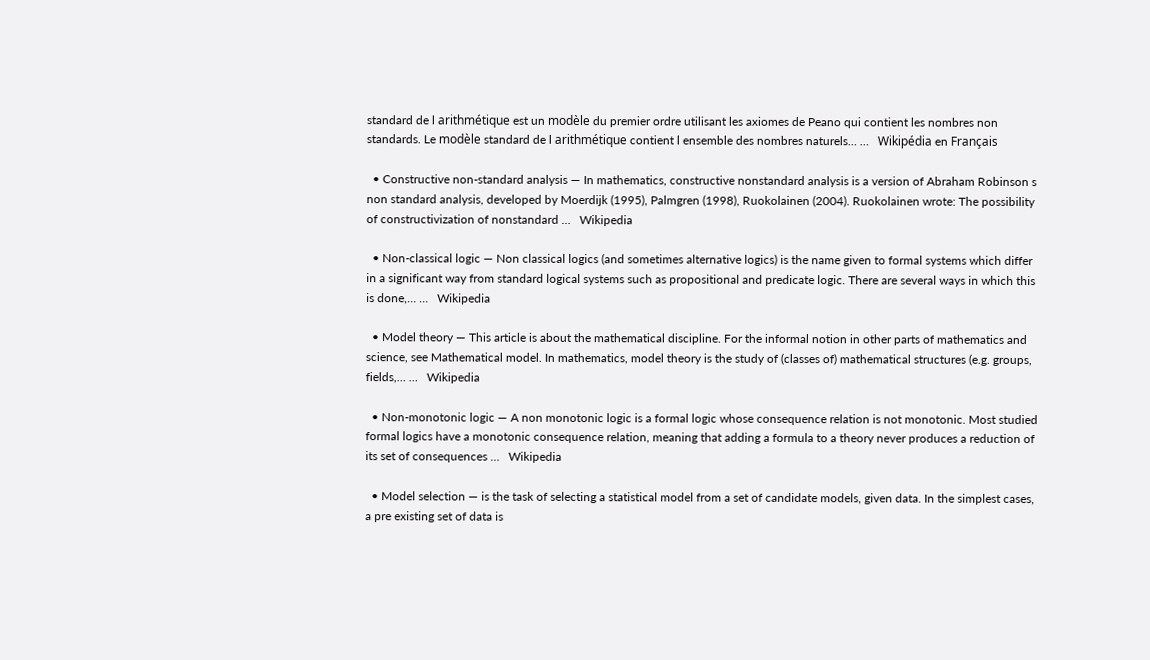standard de l arithmétique est un modèle du premier ordre utilisant les axiomes de Peano qui contient les nombres non standards. Le modèle standard de l arithmétique contient l ensemble des nombres naturels… …   Wikipédia en Français

  • Constructive non-standard analysis — In mathematics, constructive nonstandard analysis is a version of Abraham Robinson s non standard analysis, developed by Moerdijk (1995), Palmgren (1998), Ruokolainen (2004). Ruokolainen wrote: The possibility of constructivization of nonstandard …   Wikipedia

  • Non-classical logic — Non classical logics (and sometimes alternative logics) is the name given to formal systems which differ in a significant way from standard logical systems such as propositional and predicate logic. There are several ways in which this is done,… …   Wikipedia

  • Model theory — This article is about the mathematical discipline. For the informal notion in other parts of mathematics and science, see Mathematical model. In mathematics, model theory is the study of (classes of) mathematical structures (e.g. groups, fields,… …   Wikipedia

  • Non-monotonic logic — A non monotonic logic is a formal logic whose consequence relation is not monotonic. Most studied formal logics have a monotonic consequence relation, meaning that adding a formula to a theory never produces a reduction of its set of consequences …   Wikipedia

  • Model selection — is the task of selecting a statistical model from a set of candidate models, given data. In the simplest cases, a pre existing set of data is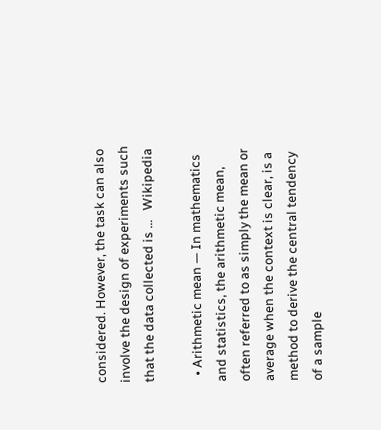considered. However, the task can also involve the design of experiments such that the data collected is …   Wikipedia

  • Arithmetic mean — In mathematics and statistics, the arithmetic mean, often referred to as simply the mean or average when the context is clear, is a method to derive the central tendency of a sample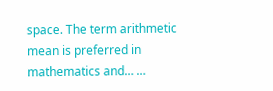space. The term arithmetic mean is preferred in mathematics and… …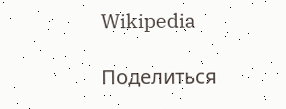Wikipedia

Поделиться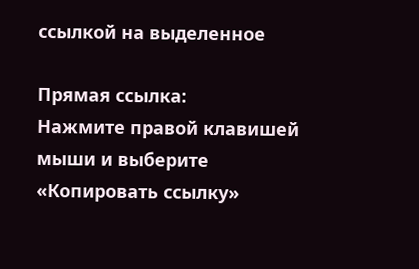ссылкой на выделенное

Прямая ссылка:
Нажмите правой клавишей мыши и выберите «Копировать ссылку»